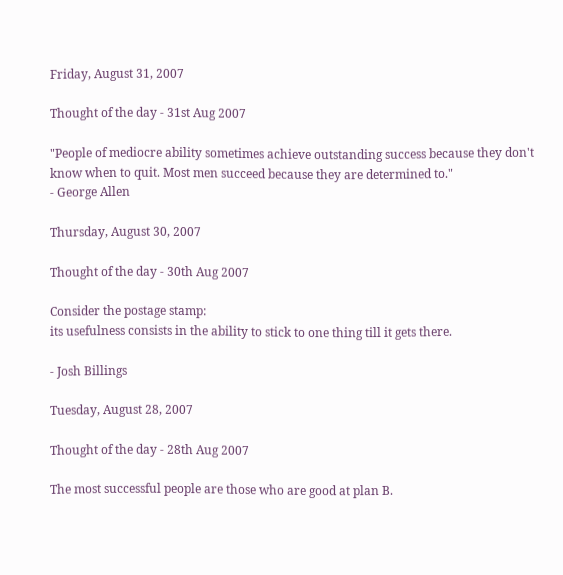Friday, August 31, 2007

Thought of the day - 31st Aug 2007

"People of mediocre ability sometimes achieve outstanding success because they don't know when to quit. Most men succeed because they are determined to."
- George Allen

Thursday, August 30, 2007

Thought of the day - 30th Aug 2007

Consider the postage stamp:
its usefulness consists in the ability to stick to one thing till it gets there.

- Josh Billings

Tuesday, August 28, 2007

Thought of the day - 28th Aug 2007

The most successful people are those who are good at plan B.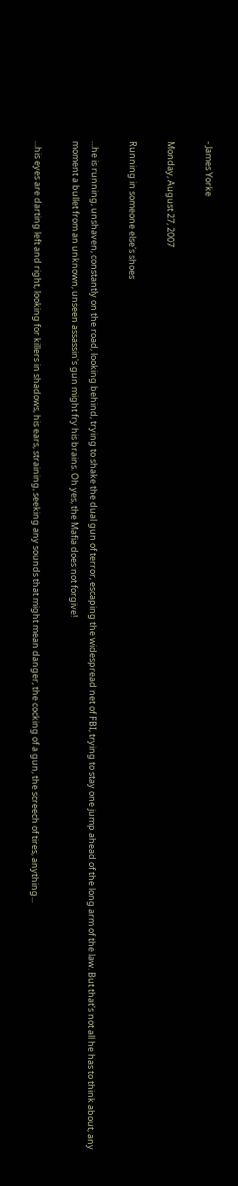- James Yorke

Monday, August 27, 2007

Running in someone else's shoes

...he is running, unshaven, constantly on the road, looking behind, trying to shake the dual gun of terror, escaping the widespread net of FBI, trying to stay one jump ahead of the long arm of the law. But that's not all he has to think about, any moment a bullet from an unknown, unseen assassin's gun might fry his brains. Oh yes, the Mafia does not forgive!

...his eyes are darting left and right, looking for killers in shadows, his ears, straining, seeking any sounds that might mean danger, the cocking of a gun, the screech of tires, anything...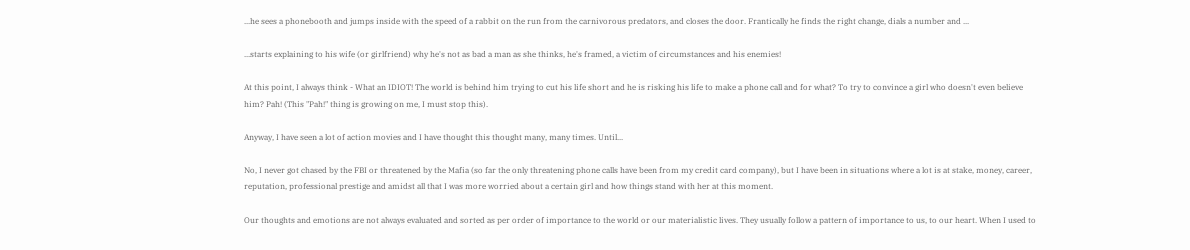...he sees a phonebooth and jumps inside with the speed of a rabbit on the run from the carnivorous predators, and closes the door. Frantically he finds the right change, dials a number and ...

...starts explaining to his wife (or girlfriend) why he's not as bad a man as she thinks, he's framed, a victim of circumstances and his enemies!

At this point, I always think - What an IDIOT! The world is behind him trying to cut his life short and he is risking his life to make a phone call and for what? To try to convince a girl who doesn't even believe him? Pah! (This "Pah!" thing is growing on me, I must stop this).

Anyway, I have seen a lot of action movies and I have thought this thought many, many times. Until...

No, I never got chased by the FBI or threatened by the Mafia (so far the only threatening phone calls have been from my credit card company), but I have been in situations where a lot is at stake, money, career, reputation, professional prestige and amidst all that I was more worried about a certain girl and how things stand with her at this moment.

Our thoughts and emotions are not always evaluated and sorted as per order of importance to the world or our materialistic lives. They usually follow a pattern of importance to us, to our heart. When I used to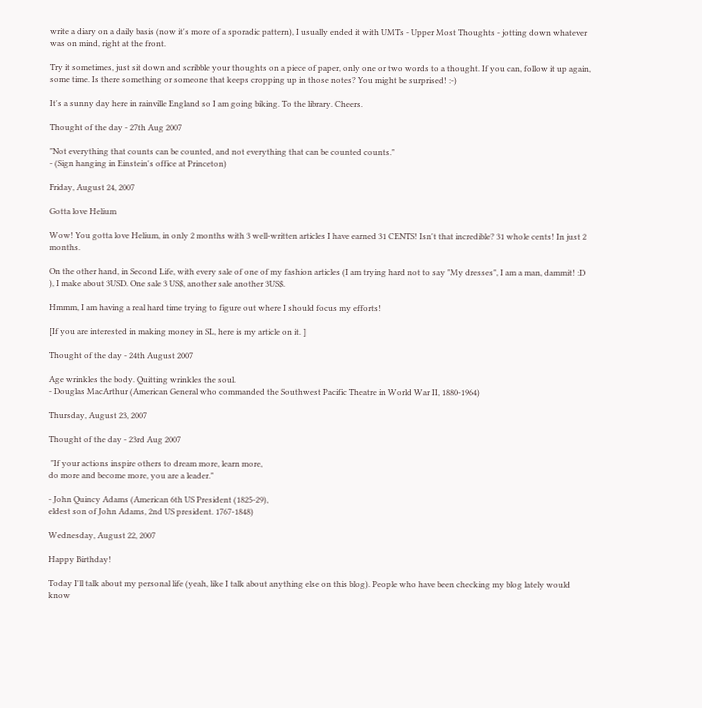write a diary on a daily basis (now it's more of a sporadic pattern), I usually ended it with UMTs - Upper Most Thoughts - jotting down whatever was on mind, right at the front.

Try it sometimes, just sit down and scribble your thoughts on a piece of paper, only one or two words to a thought. If you can, follow it up again, some time. Is there something or someone that keeps cropping up in those notes? You might be surprised! :-)

It's a sunny day here in rainville England so I am going biking. To the library. Cheers.

Thought of the day - 27th Aug 2007

"Not everything that counts can be counted, and not everything that can be counted counts."
- (Sign hanging in Einstein's office at Princeton)

Friday, August 24, 2007

Gotta love Helium

Wow! You gotta love Helium, in only 2 months with 3 well-written articles I have earned 31 CENTS! Isn't that incredible? 31 whole cents! In just 2 months.

On the other hand, in Second Life, with every sale of one of my fashion articles (I am trying hard not to say "My dresses", I am a man, dammit! :D ), I make about 3USD. One sale 3 US$, another sale another 3US$.

Hmmm, I am having a real hard time trying to figure out where I should focus my efforts!

[If you are interested in making money in SL, here is my article on it. ]

Thought of the day - 24th August 2007

Age wrinkles the body. Quitting wrinkles the soul.
- Douglas MacArthur (American General who commanded the Southwest Pacific Theatre in World War II, 1880-1964)

Thursday, August 23, 2007

Thought of the day - 23rd Aug 2007

 "If your actions inspire others to dream more, learn more,
do more and become more, you are a leader."

- John Quincy Adams (American 6th US President (1825-29),
eldest son of John Adams, 2nd US president. 1767-1848)

Wednesday, August 22, 2007

Happy Birthday!

Today I'll talk about my personal life (yeah, like I talk about anything else on this blog). People who have been checking my blog lately would know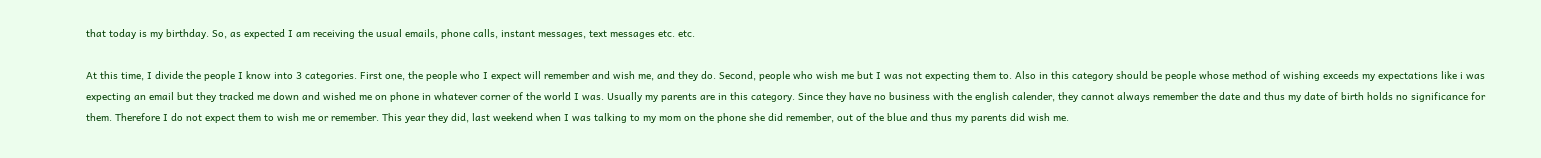that today is my birthday. So, as expected I am receiving the usual emails, phone calls, instant messages, text messages etc. etc.

At this time, I divide the people I know into 3 categories. First one, the people who I expect will remember and wish me, and they do. Second, people who wish me but I was not expecting them to. Also in this category should be people whose method of wishing exceeds my expectations like i was expecting an email but they tracked me down and wished me on phone in whatever corner of the world I was. Usually my parents are in this category. Since they have no business with the english calender, they cannot always remember the date and thus my date of birth holds no significance for them. Therefore I do not expect them to wish me or remember. This year they did, last weekend when I was talking to my mom on the phone she did remember, out of the blue and thus my parents did wish me.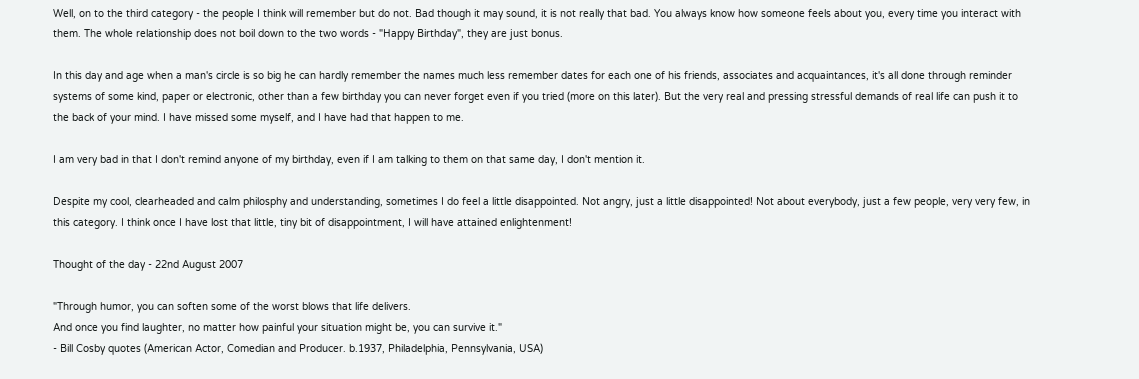Well, on to the third category - the people I think will remember but do not. Bad though it may sound, it is not really that bad. You always know how someone feels about you, every time you interact with them. The whole relationship does not boil down to the two words - "Happy Birthday", they are just bonus.

In this day and age when a man's circle is so big he can hardly remember the names much less remember dates for each one of his friends, associates and acquaintances, it's all done through reminder systems of some kind, paper or electronic, other than a few birthday you can never forget even if you tried (more on this later). But the very real and pressing stressful demands of real life can push it to the back of your mind. I have missed some myself, and I have had that happen to me.

I am very bad in that I don't remind anyone of my birthday, even if I am talking to them on that same day, I don't mention it.

Despite my cool, clearheaded and calm philosphy and understanding, sometimes I do feel a little disappointed. Not angry, just a little disappointed! Not about everybody, just a few people, very very few, in this category. I think once I have lost that little, tiny bit of disappointment, I will have attained enlightenment!

Thought of the day - 22nd August 2007

"Through humor, you can soften some of the worst blows that life delivers.
And once you find laughter, no matter how painful your situation might be, you can survive it."
- Bill Cosby quotes (American Actor, Comedian and Producer. b.1937, Philadelphia, Pennsylvania, USA)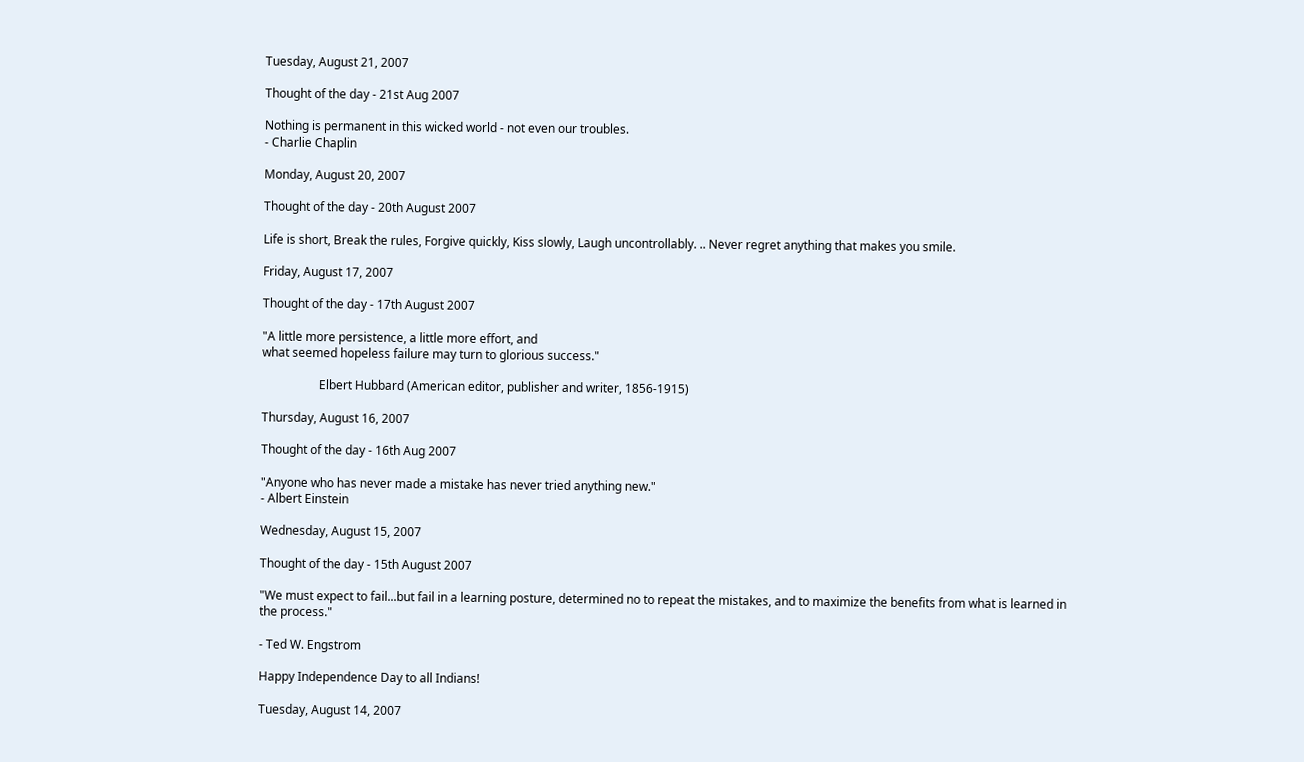Tuesday, August 21, 2007

Thought of the day - 21st Aug 2007

Nothing is permanent in this wicked world - not even our troubles.
- Charlie Chaplin

Monday, August 20, 2007

Thought of the day - 20th August 2007

Life is short, Break the rules, Forgive quickly, Kiss slowly, Laugh uncontrollably. .. Never regret anything that makes you smile.

Friday, August 17, 2007

Thought of the day - 17th August 2007

"A little more persistence, a little more effort, and
what seemed hopeless failure may turn to glorious success."

                   Elbert Hubbard (American editor, publisher and writer, 1856-1915)

Thursday, August 16, 2007

Thought of the day - 16th Aug 2007

"Anyone who has never made a mistake has never tried anything new."
- Albert Einstein

Wednesday, August 15, 2007

Thought of the day - 15th August 2007

"We must expect to fail...but fail in a learning posture, determined no to repeat the mistakes, and to maximize the benefits from what is learned in the process."

- Ted W. Engstrom

Happy Independence Day to all Indians!

Tuesday, August 14, 2007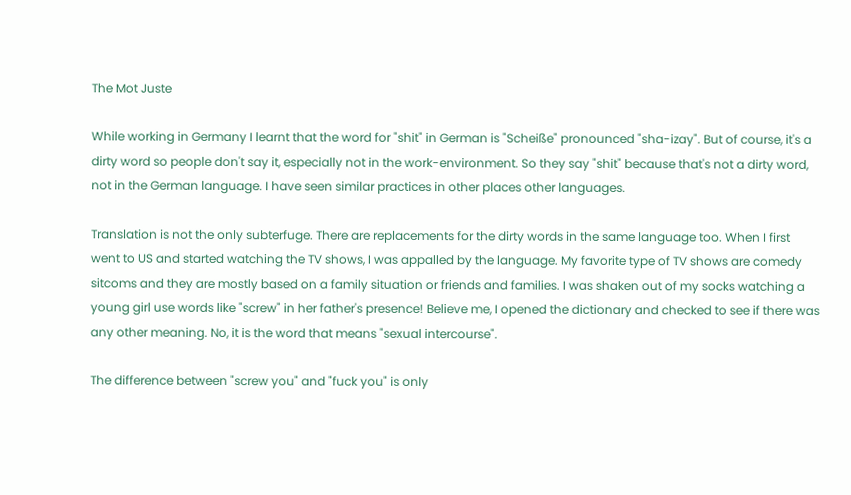The Mot Juste

While working in Germany I learnt that the word for "shit" in German is "Scheiße" pronounced "sha-izay". But of course, it's a dirty word so people don't say it, especially not in the work-environment. So they say "shit" because that's not a dirty word, not in the German language. I have seen similar practices in other places other languages.

Translation is not the only subterfuge. There are replacements for the dirty words in the same language too. When I first went to US and started watching the TV shows, I was appalled by the language. My favorite type of TV shows are comedy sitcoms and they are mostly based on a family situation or friends and families. I was shaken out of my socks watching a young girl use words like "screw" in her father's presence! Believe me, I opened the dictionary and checked to see if there was any other meaning. No, it is the word that means "sexual intercourse".

The difference between "screw you" and "fuck you" is only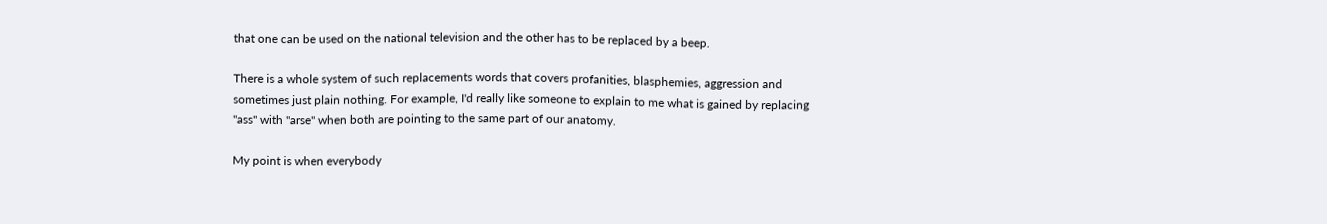that one can be used on the national television and the other has to be replaced by a beep.

There is a whole system of such replacements words that covers profanities, blasphemies, aggression and sometimes just plain nothing. For example, I'd really like someone to explain to me what is gained by replacing "ass" with "arse" when both are pointing to the same part of our anatomy.

My point is when everybody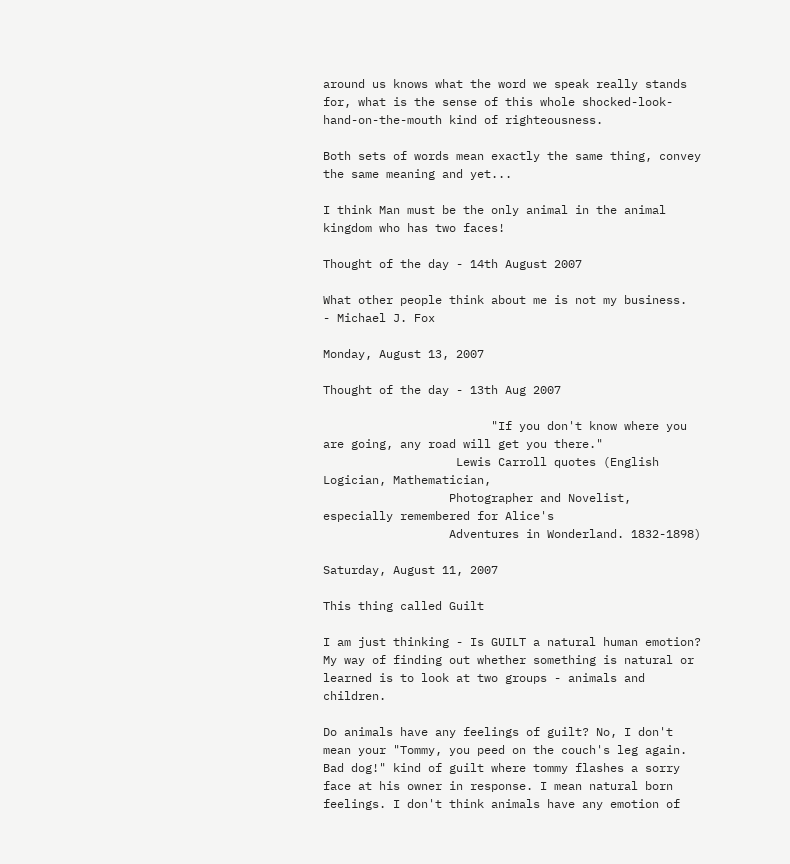around us knows what the word we speak really stands for, what is the sense of this whole shocked-look-hand-on-the-mouth kind of righteousness.

Both sets of words mean exactly the same thing, convey the same meaning and yet...

I think Man must be the only animal in the animal kingdom who has two faces!

Thought of the day - 14th August 2007

What other people think about me is not my business.
- Michael J. Fox

Monday, August 13, 2007

Thought of the day - 13th Aug 2007

                        "If you don't know where you are going, any road will get you there."
                   Lewis Carroll quotes (English Logician, Mathematician,
                  Photographer and Novelist, especially remembered for Alice's
                  Adventures in Wonderland. 1832-1898)

Saturday, August 11, 2007

This thing called Guilt

I am just thinking - Is GUILT a natural human emotion? My way of finding out whether something is natural or learned is to look at two groups - animals and children.

Do animals have any feelings of guilt? No, I don't mean your "Tommy, you peed on the couch's leg again. Bad dog!" kind of guilt where tommy flashes a sorry face at his owner in response. I mean natural born feelings. I don't think animals have any emotion of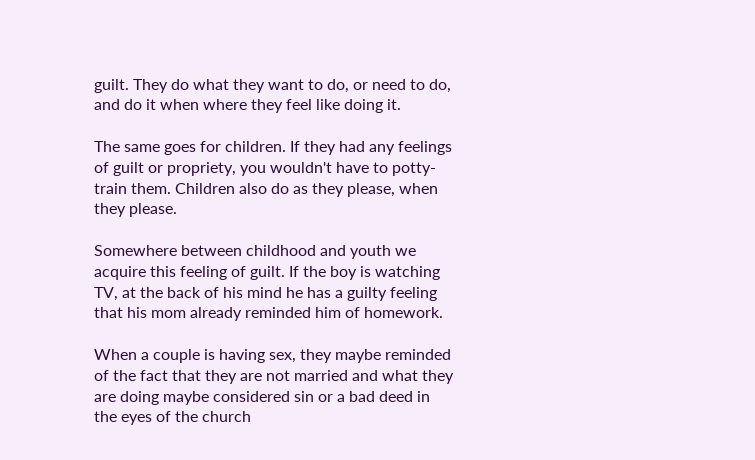guilt. They do what they want to do, or need to do, and do it when where they feel like doing it.

The same goes for children. If they had any feelings of guilt or propriety, you wouldn't have to potty-train them. Children also do as they please, when they please.

Somewhere between childhood and youth we acquire this feeling of guilt. If the boy is watching TV, at the back of his mind he has a guilty feeling that his mom already reminded him of homework.

When a couple is having sex, they maybe reminded of the fact that they are not married and what they are doing maybe considered sin or a bad deed in the eyes of the church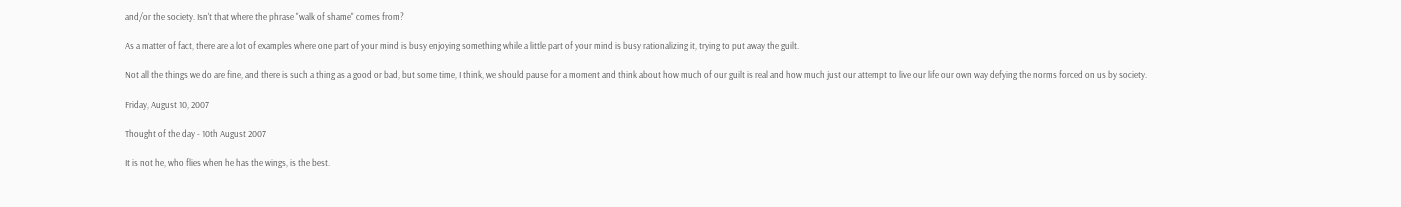and/or the society. Isn't that where the phrase "walk of shame" comes from?

As a matter of fact, there are a lot of examples where one part of your mind is busy enjoying something while a little part of your mind is busy rationalizing it, trying to put away the guilt.

Not all the things we do are fine, and there is such a thing as a good or bad, but some time, I think, we should pause for a moment and think about how much of our guilt is real and how much just our attempt to live our life our own way defying the norms forced on us by society.

Friday, August 10, 2007

Thought of the day - 10th August 2007

It is not he, who flies when he has the wings, is the best.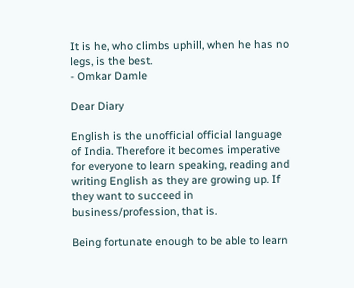It is he, who climbs uphill, when he has no legs, is the best.
- Omkar Damle

Dear Diary

English is the unofficial official language of India. Therefore it becomes imperative for everyone to learn speaking, reading and writing English as they are growing up. If they want to succeed in business/profession, that is.

Being fortunate enough to be able to learn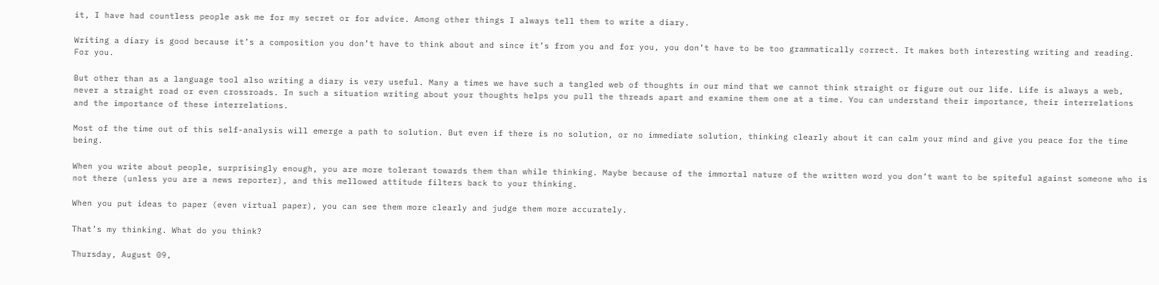it, I have had countless people ask me for my secret or for advice. Among other things I always tell them to write a diary.

Writing a diary is good because it’s a composition you don’t have to think about and since it’s from you and for you, you don’t have to be too grammatically correct. It makes both interesting writing and reading. For you.

But other than as a language tool also writing a diary is very useful. Many a times we have such a tangled web of thoughts in our mind that we cannot think straight or figure out our life. Life is always a web, never a straight road or even crossroads. In such a situation writing about your thoughts helps you pull the threads apart and examine them one at a time. You can understand their importance, their interrelations and the importance of these interrelations.

Most of the time out of this self-analysis will emerge a path to solution. But even if there is no solution, or no immediate solution, thinking clearly about it can calm your mind and give you peace for the time being.

When you write about people, surprisingly enough, you are more tolerant towards them than while thinking. Maybe because of the immortal nature of the written word you don’t want to be spiteful against someone who is not there (unless you are a news reporter), and this mellowed attitude filters back to your thinking.

When you put ideas to paper (even virtual paper), you can see them more clearly and judge them more accurately.

That’s my thinking. What do you think?

Thursday, August 09,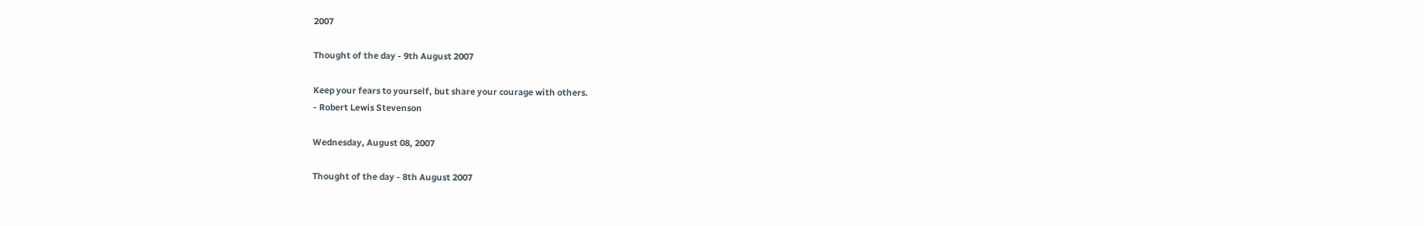2007

Thought of the day - 9th August 2007

Keep your fears to yourself, but share your courage with others.
- Robert Lewis Stevenson

Wednesday, August 08, 2007

Thought of the day - 8th August 2007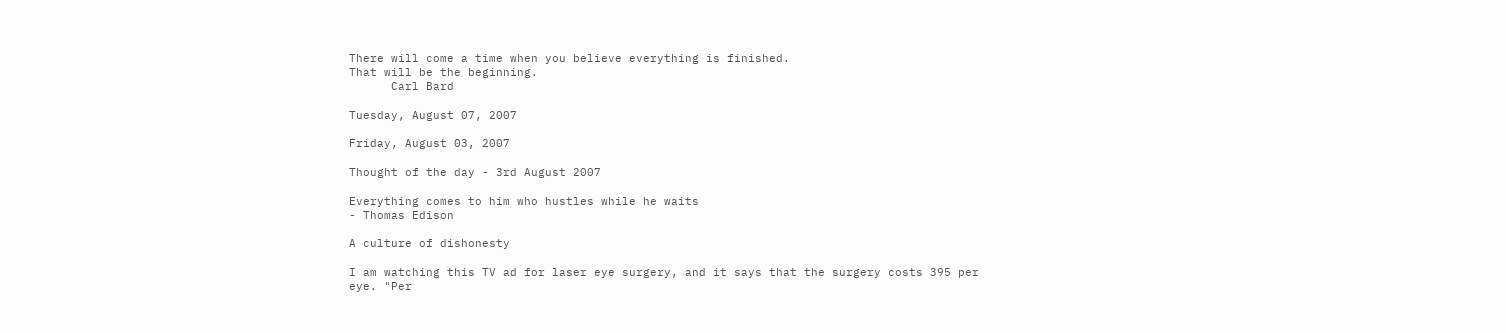There will come a time when you believe everything is finished.
That will be the beginning.
      Carl Bard

Tuesday, August 07, 2007

Friday, August 03, 2007

Thought of the day - 3rd August 2007

Everything comes to him who hustles while he waits
- Thomas Edison

A culture of dishonesty

I am watching this TV ad for laser eye surgery, and it says that the surgery costs 395 per eye. "Per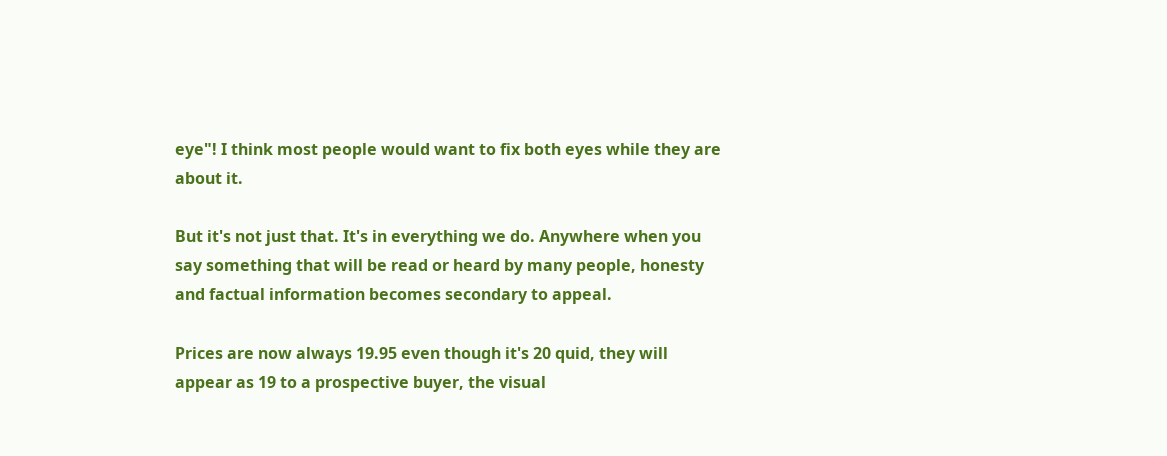eye"! I think most people would want to fix both eyes while they are about it.

But it's not just that. It's in everything we do. Anywhere when you say something that will be read or heard by many people, honesty and factual information becomes secondary to appeal.

Prices are now always 19.95 even though it's 20 quid, they will appear as 19 to a prospective buyer, the visual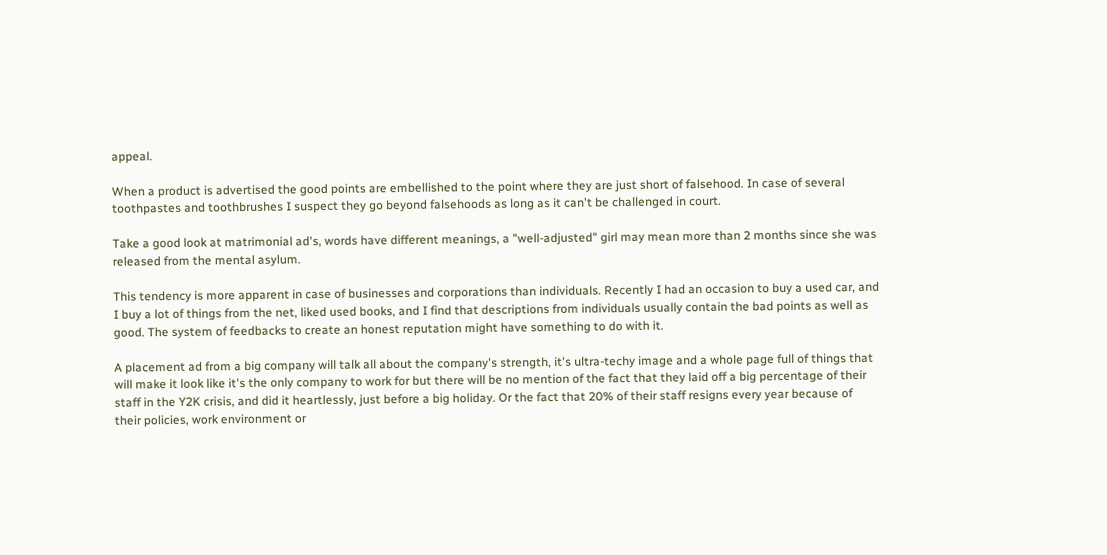appeal.

When a product is advertised the good points are embellished to the point where they are just short of falsehood. In case of several toothpastes and toothbrushes I suspect they go beyond falsehoods as long as it can't be challenged in court.

Take a good look at matrimonial ad's, words have different meanings, a "well-adjusted" girl may mean more than 2 months since she was released from the mental asylum.

This tendency is more apparent in case of businesses and corporations than individuals. Recently I had an occasion to buy a used car, and I buy a lot of things from the net, liked used books, and I find that descriptions from individuals usually contain the bad points as well as good. The system of feedbacks to create an honest reputation might have something to do with it.

A placement ad from a big company will talk all about the company's strength, it's ultra-techy image and a whole page full of things that will make it look like it's the only company to work for but there will be no mention of the fact that they laid off a big percentage of their staff in the Y2K crisis, and did it heartlessly, just before a big holiday. Or the fact that 20% of their staff resigns every year because of their policies, work environment or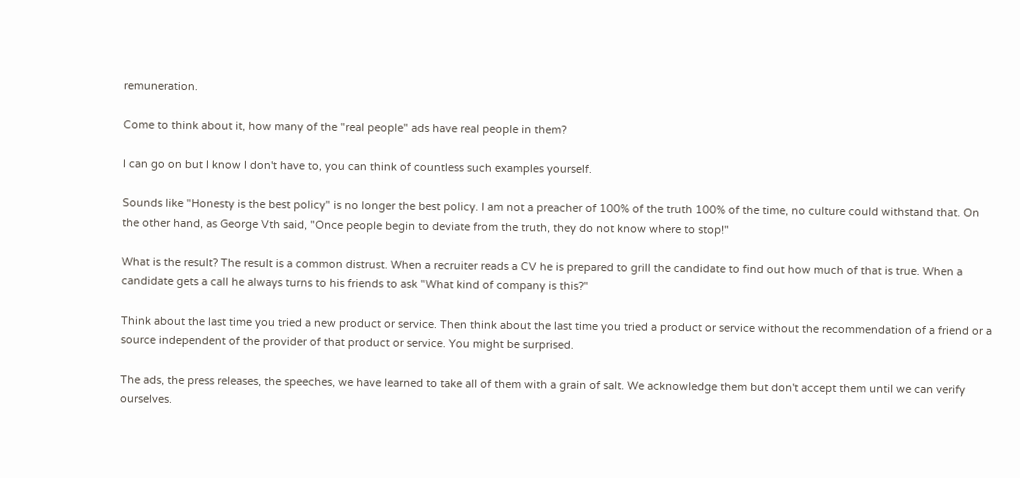remuneration.

Come to think about it, how many of the "real people" ads have real people in them?

I can go on but I know I don't have to, you can think of countless such examples yourself.

Sounds like "Honesty is the best policy" is no longer the best policy. I am not a preacher of 100% of the truth 100% of the time, no culture could withstand that. On the other hand, as George Vth said, "Once people begin to deviate from the truth, they do not know where to stop!"

What is the result? The result is a common distrust. When a recruiter reads a CV he is prepared to grill the candidate to find out how much of that is true. When a candidate gets a call he always turns to his friends to ask "What kind of company is this?"

Think about the last time you tried a new product or service. Then think about the last time you tried a product or service without the recommendation of a friend or a source independent of the provider of that product or service. You might be surprised.

The ads, the press releases, the speeches, we have learned to take all of them with a grain of salt. We acknowledge them but don't accept them until we can verify ourselves.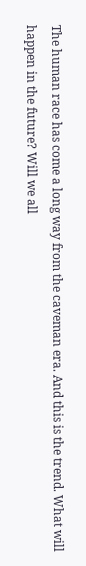The human race has come a long way from the caveman era. And this is the trend. What will happen in the future? Will we all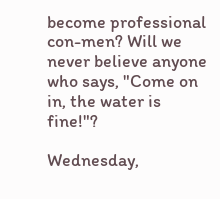become professional con-men? Will we never believe anyone who says, "Come on in, the water is fine!"?

Wednesday,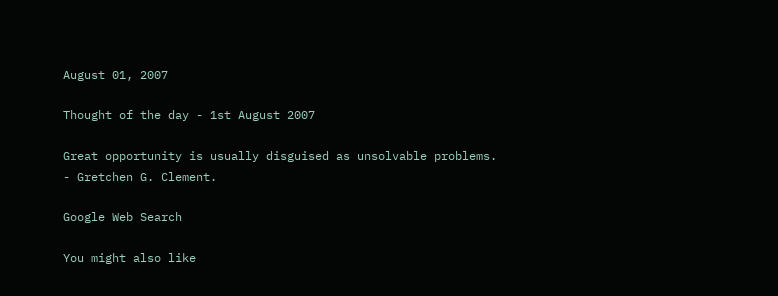August 01, 2007

Thought of the day - 1st August 2007

Great opportunity is usually disguised as unsolvable problems.
- Gretchen G. Clement.

Google Web Search

You might also like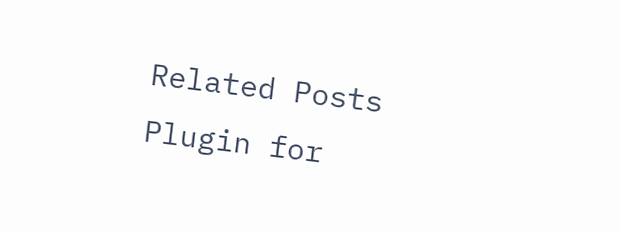Related Posts Plugin for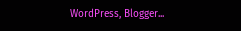WordPress, Blogger...